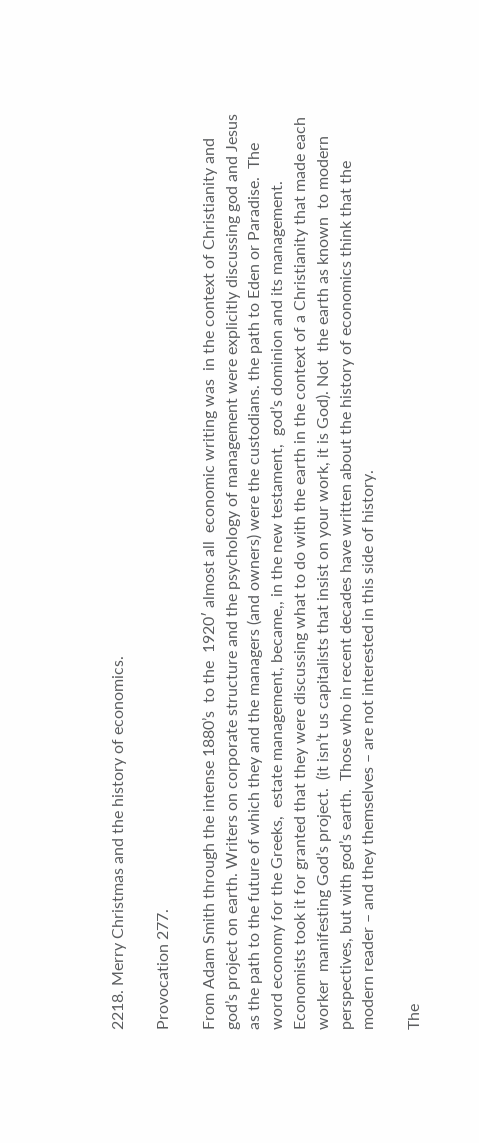2218. Merry Christmas and the history of economics.

Provocation 277.

From Adam Smith through the intense 1880’s  to the  1920′ almost all  economic writing was  in the context of Christianity and god’s project on earth. Writers on corporate structure and the psychology of management were explicitly discussing god and Jesus as the path to the future of which they and the managers (and owners) were the custodians. the path to Eden or Paradise.  The  word economy for the Greeks,  estate management, became,, in the new testament,  god’s dominion and its management. Economists took it for granted that they were discussing what to do with the earth in the context of a Christianity that made each worker  manifesting God’s project.  (it isn’t us capitalists that insist on your work, it is God). Not  the earth as known  to modern  perspectives, but with god’s earth.  Those who in recent decades have written about the history of economics think that the modern reader – and they themselves – are not interested in this side of history.

The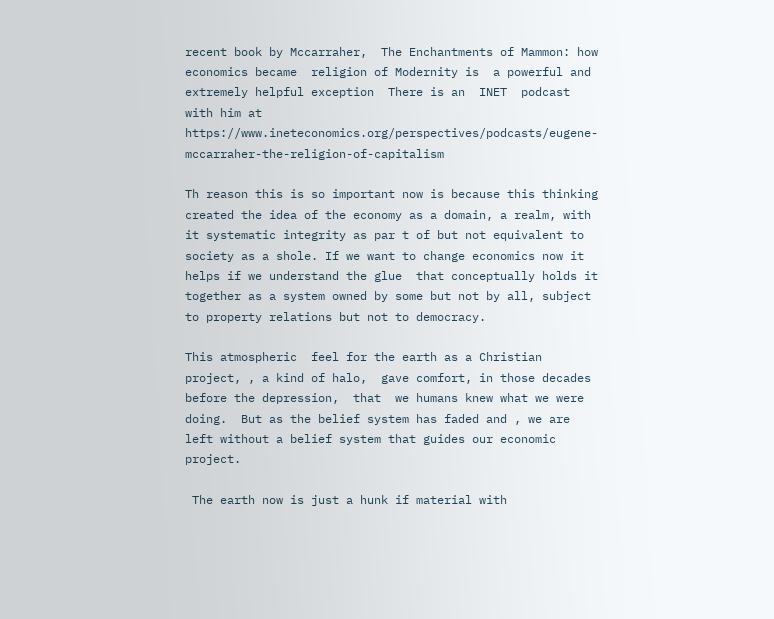recent book by Mccarraher,  The Enchantments of Mammon: how economics became  religion of Modernity is  a powerful and extremely helpful exception  There is an  INET  podcast with him at https://www.ineteconomics.org/perspectives/podcasts/eugene-mccarraher-the-religion-of-capitalism

Th reason this is so important now is because this thinking created the idea of the economy as a domain, a realm, with it systematic integrity as par t of but not equivalent to society as a shole. If we want to change economics now it helps if we understand the glue  that conceptually holds it together as a system owned by some but not by all, subject to property relations but not to democracy.

This atmospheric  feel for the earth as a Christian project, , a kind of halo,  gave comfort, in those decades before the depression,  that  we humans knew what we were doing.  But as the belief system has faded and , we are left without a belief system that guides our economic project.

 The earth now is just a hunk if material with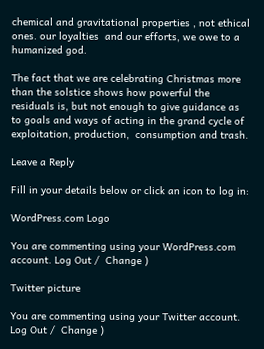chemical and gravitational properties , not ethical ones. our loyalties  and our efforts, we owe to a humanized god.

The fact that we are celebrating Christmas more than the solstice shows how powerful the residuals is, but not enough to give guidance as to goals and ways of acting in the grand cycle of exploitation, production,  consumption and trash.

Leave a Reply

Fill in your details below or click an icon to log in:

WordPress.com Logo

You are commenting using your WordPress.com account. Log Out /  Change )

Twitter picture

You are commenting using your Twitter account. Log Out /  Change )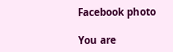Facebook photo

You are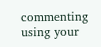commenting using your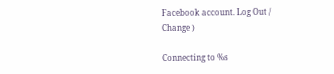Facebook account. Log Out /  Change )

Connecting to %s